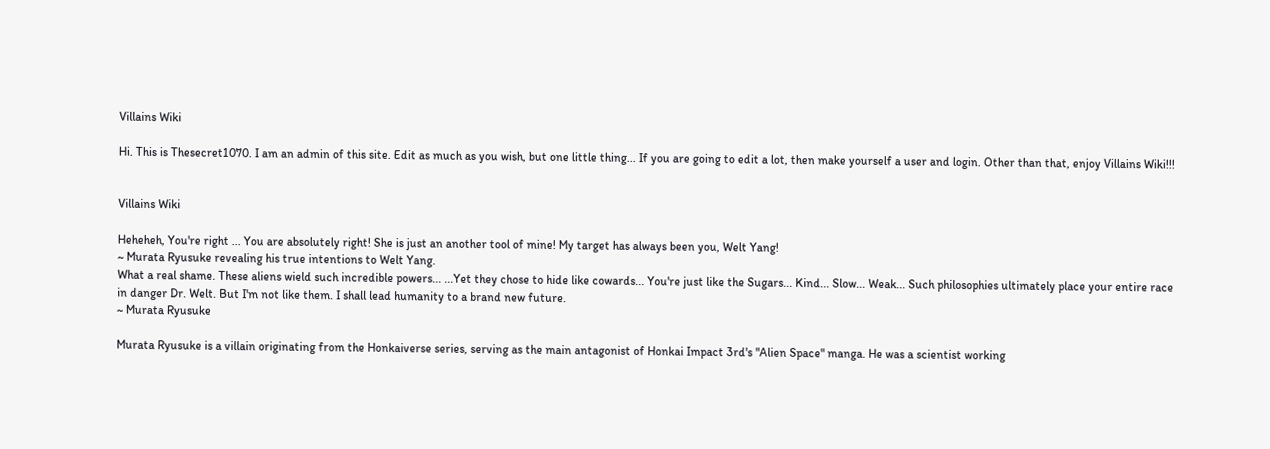Villains Wiki

Hi. This is Thesecret1070. I am an admin of this site. Edit as much as you wish, but one little thing... If you are going to edit a lot, then make yourself a user and login. Other than that, enjoy Villains Wiki!!!


Villains Wiki

Heheheh, You're right ... You are absolutely right! She is just an another tool of mine! My target has always been you, Welt Yang!
~ Murata Ryusuke revealing his true intentions to Welt Yang.
What a real shame. These aliens wield such incredible powers... ...Yet they chose to hide like cowards... You're just like the Sugars... Kind... Slow... Weak... Such philosophies ultimately place your entire race in danger Dr. Welt. But I'm not like them. I shall lead humanity to a brand new future.
~ Murata Ryusuke

Murata Ryusuke is a villain originating from the Honkaiverse series, serving as the main antagonist of Honkai Impact 3rd's "Alien Space" manga. He was a scientist working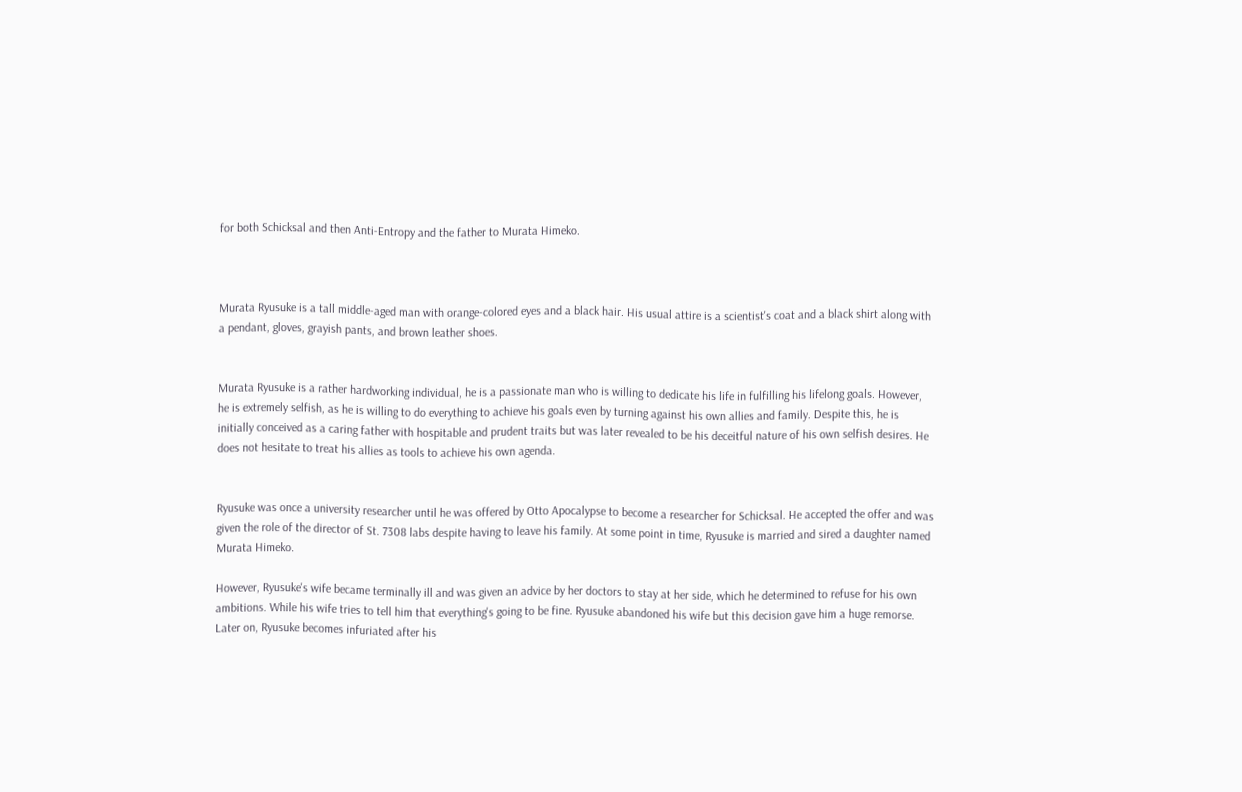for both Schicksal and then Anti-Entropy and the father to Murata Himeko.



Murata Ryusuke is a tall middle-aged man with orange-colored eyes and a black hair. His usual attire is a scientist's coat and a black shirt along with a pendant, gloves, grayish pants, and brown leather shoes.


Murata Ryusuke is a rather hardworking individual, he is a passionate man who is willing to dedicate his life in fulfilling his lifelong goals. However, he is extremely selfish, as he is willing to do everything to achieve his goals even by turning against his own allies and family. Despite this, he is initially conceived as a caring father with hospitable and prudent traits but was later revealed to be his deceitful nature of his own selfish desires. He does not hesitate to treat his allies as tools to achieve his own agenda.


Ryusuke was once a university researcher until he was offered by Otto Apocalypse to become a researcher for Schicksal. He accepted the offer and was given the role of the director of St. 7308 labs despite having to leave his family. At some point in time, Ryusuke is married and sired a daughter named Murata Himeko.

However, Ryusuke's wife became terminally ill and was given an advice by her doctors to stay at her side, which he determined to refuse for his own ambitions. While his wife tries to tell him that everything's going to be fine. Ryusuke abandoned his wife but this decision gave him a huge remorse. Later on, Ryusuke becomes infuriated after his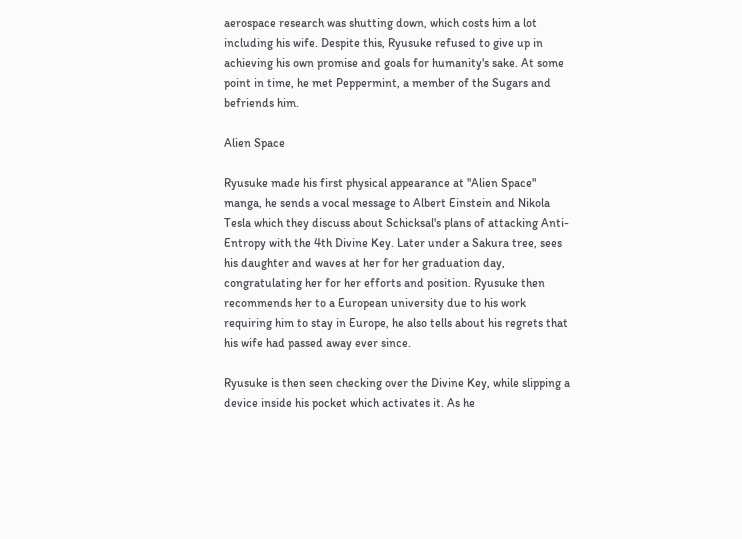aerospace research was shutting down, which costs him a lot including his wife. Despite this, Ryusuke refused to give up in achieving his own promise and goals for humanity's sake. At some point in time, he met Peppermint, a member of the Sugars and befriends him.

Alien Space

Ryusuke made his first physical appearance at "Alien Space" manga, he sends a vocal message to Albert Einstein and Nikola Tesla which they discuss about Schicksal's plans of attacking Anti-Entropy with the 4th Divine Key. Later under a Sakura tree, sees his daughter and waves at her for her graduation day, congratulating her for her efforts and position. Ryusuke then recommends her to a European university due to his work requiring him to stay in Europe, he also tells about his regrets that his wife had passed away ever since.

Ryusuke is then seen checking over the Divine Key, while slipping a device inside his pocket which activates it. As he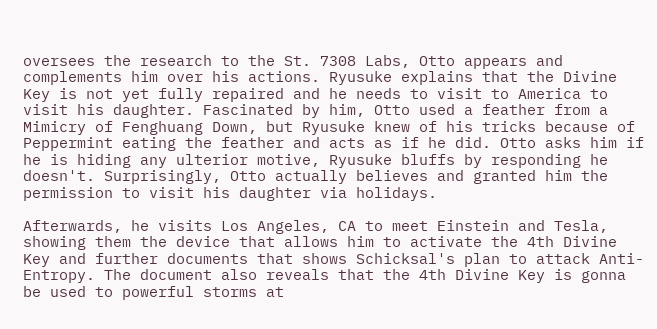oversees the research to the St. 7308 Labs, Otto appears and complements him over his actions. Ryusuke explains that the Divine Key is not yet fully repaired and he needs to visit to America to visit his daughter. Fascinated by him, Otto used a feather from a Mimicry of Fenghuang Down, but Ryusuke knew of his tricks because of Peppermint eating the feather and acts as if he did. Otto asks him if he is hiding any ulterior motive, Ryusuke bluffs by responding he doesn't. Surprisingly, Otto actually believes and granted him the permission to visit his daughter via holidays.

Afterwards, he visits Los Angeles, CA to meet Einstein and Tesla, showing them the device that allows him to activate the 4th Divine Key and further documents that shows Schicksal's plan to attack Anti-Entropy. The document also reveals that the 4th Divine Key is gonna be used to powerful storms at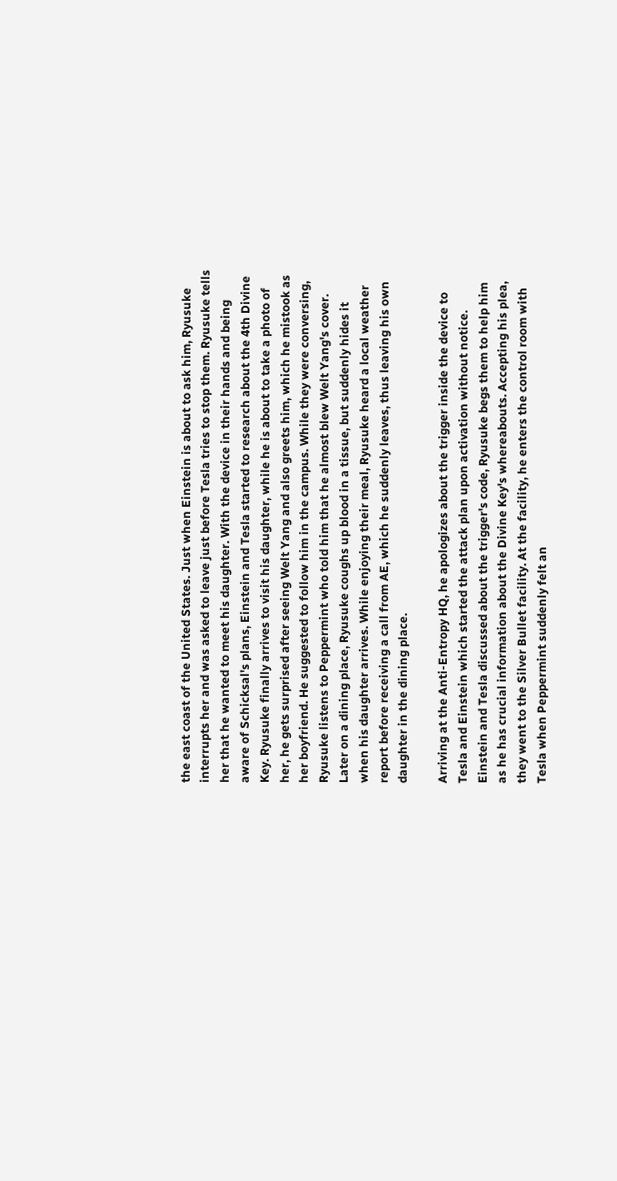the east coast of the United States. Just when Einstein is about to ask him, Ryusuke interrupts her and was asked to leave just before Tesla tries to stop them. Ryusuke tells her that he wanted to meet his daughter. With the device in their hands and being aware of Schicksal's plans, Einstein and Tesla started to research about the 4th Divine Key. Ryusuke finally arrives to visit his daughter, while he is about to take a photo of her, he gets surprised after seeing Welt Yang and also greets him, which he mistook as her boyfriend. He suggested to follow him in the campus. While they were conversing, Ryusuke listens to Peppermint who told him that he almost blew Welt Yang's cover. Later on a dining place, Ryusuke coughs up blood in a tissue, but suddenly hides it when his daughter arrives. While enjoying their meal, Ryusuke heard a local weather report before receiving a call from AE, which he suddenly leaves, thus leaving his own daughter in the dining place.

Arriving at the Anti-Entropy HQ, he apologizes about the trigger inside the device to Tesla and Einstein which started the attack plan upon activation without notice. Einstein and Tesla discussed about the trigger's code, Ryusuke begs them to help him as he has crucial information about the Divine Key's whereabouts. Accepting his plea, they went to the Silver Bullet facility. At the facility, he enters the control room with Tesla when Peppermint suddenly felt an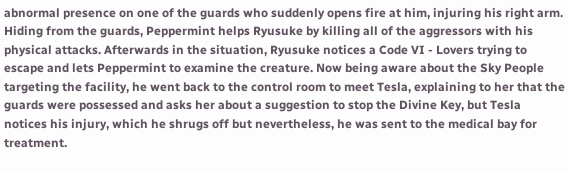abnormal presence on one of the guards who suddenly opens fire at him, injuring his right arm. Hiding from the guards, Peppermint helps Ryusuke by killing all of the aggressors with his physical attacks. Afterwards in the situation, Ryusuke notices a Code VI - Lovers trying to escape and lets Peppermint to examine the creature. Now being aware about the Sky People targeting the facility, he went back to the control room to meet Tesla, explaining to her that the guards were possessed and asks her about a suggestion to stop the Divine Key, but Tesla notices his injury, which he shrugs off but nevertheless, he was sent to the medical bay for treatment.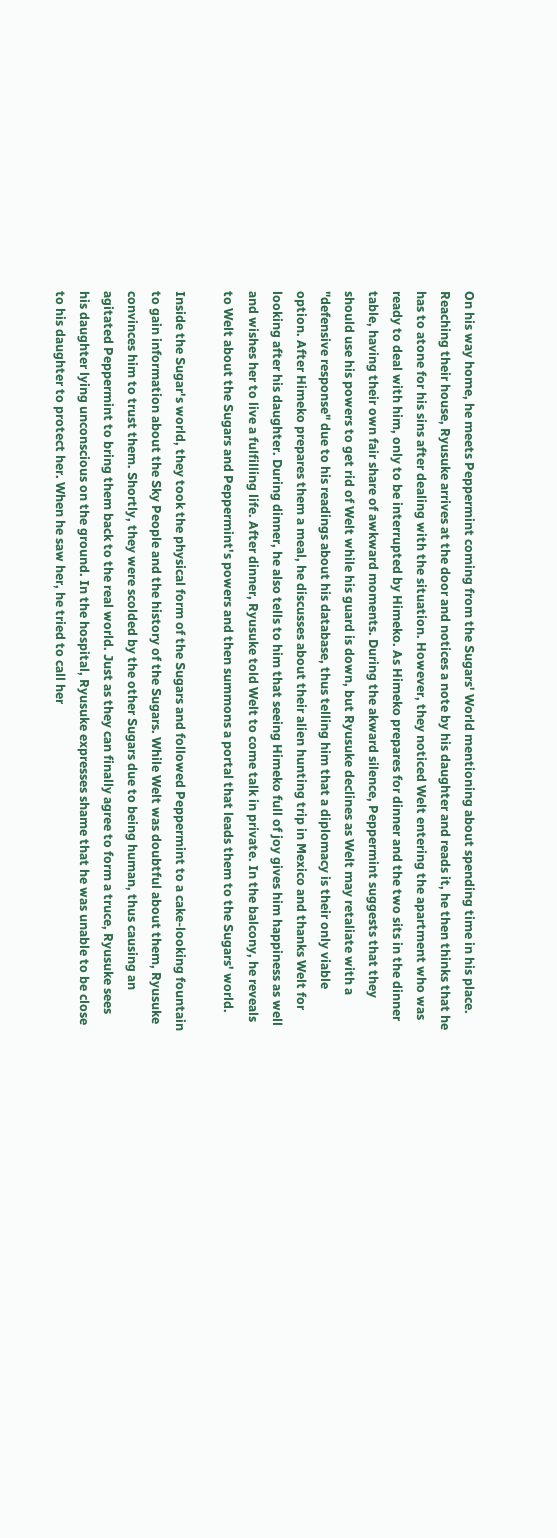On his way home, he meets Peppermint coming from the Sugars' World mentioning about spending time in his place. Reaching their house, Ryusuke arrives at the door and notices a note by his daughter and reads it, he then thinks that he has to atone for his sins after dealing with the situation. However, they noticed Welt entering the apartment who was ready to deal with him, only to be interrupted by Himeko. As Himeko prepares for dinner and the two sits in the dinner table, having their own fair share of awkward moments. During the akward silence, Peppermint suggests that they should use his powers to get rid of Welt while his guard is down, but Ryusuke declines as Welt may retaliate with a "defensive response" due to his readings about his database, thus telling him that a diplomacy is their only viable option. After Himeko prepares them a meal, he discusses about their alien hunting trip in Mexico and thanks Welt for looking after his daughter. During dinner, he also tells to him that seeing Himeko full of joy gives him happiness as well and wishes her to live a fulfilling life. After dinner, Ryusuke told Welt to come talk in private. In the balcony, he reveals to Welt about the Sugars and Peppermint's powers and then summons a portal that leads them to the Sugars' world.

Inside the Sugar's world, they took the physical form of the Sugars and followed Peppermint to a cake-looking fountain to gain information about the Sky People and the history of the Sugars. While Welt was doubtful about them, Ryusuke convinces him to trust them. Shortly, they were scolded by the other Sugars due to being human, thus causing an agitated Peppermint to bring them back to the real world. Just as they can finally agree to form a truce, Ryusuke sees his daughter lying unconscious on the ground. In the hospital, Ryusuke expresses shame that he was unable to be close to his daughter to protect her. When he saw her, he tried to call her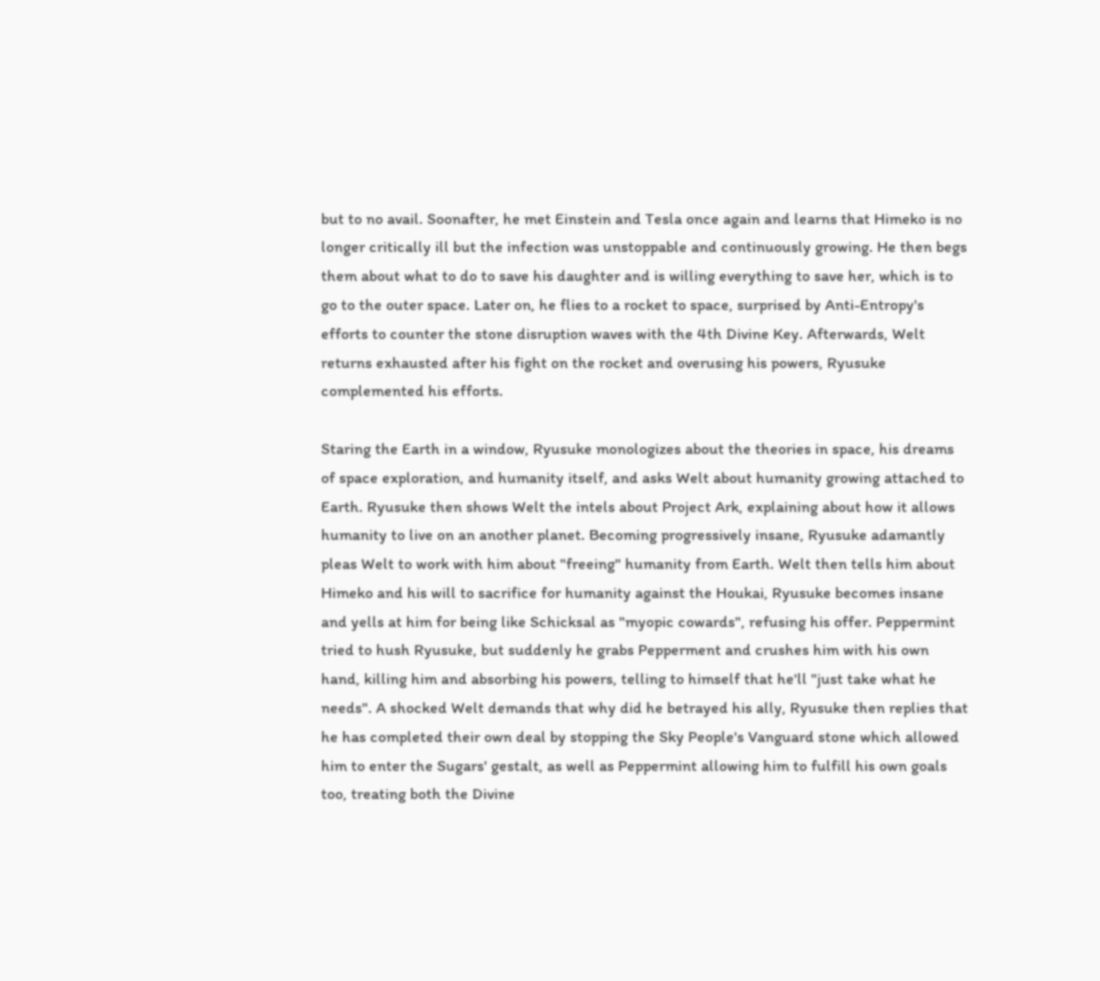but to no avail. Soonafter, he met Einstein and Tesla once again and learns that Himeko is no longer critically ill but the infection was unstoppable and continuously growing. He then begs them about what to do to save his daughter and is willing everything to save her, which is to go to the outer space. Later on, he flies to a rocket to space, surprised by Anti-Entropy's efforts to counter the stone disruption waves with the 4th Divine Key. Afterwards, Welt returns exhausted after his fight on the rocket and overusing his powers, Ryusuke complemented his efforts.

Staring the Earth in a window, Ryusuke monologizes about the theories in space, his dreams of space exploration, and humanity itself, and asks Welt about humanity growing attached to Earth. Ryusuke then shows Welt the intels about Project Ark, explaining about how it allows humanity to live on an another planet. Becoming progressively insane, Ryusuke adamantly pleas Welt to work with him about "freeing" humanity from Earth. Welt then tells him about Himeko and his will to sacrifice for humanity against the Houkai, Ryusuke becomes insane and yells at him for being like Schicksal as "myopic cowards", refusing his offer. Peppermint tried to hush Ryusuke, but suddenly he grabs Pepperment and crushes him with his own hand, killing him and absorbing his powers, telling to himself that he'll "just take what he needs". A shocked Welt demands that why did he betrayed his ally, Ryusuke then replies that he has completed their own deal by stopping the Sky People's Vanguard stone which allowed him to enter the Sugars' gestalt, as well as Peppermint allowing him to fulfill his own goals too, treating both the Divine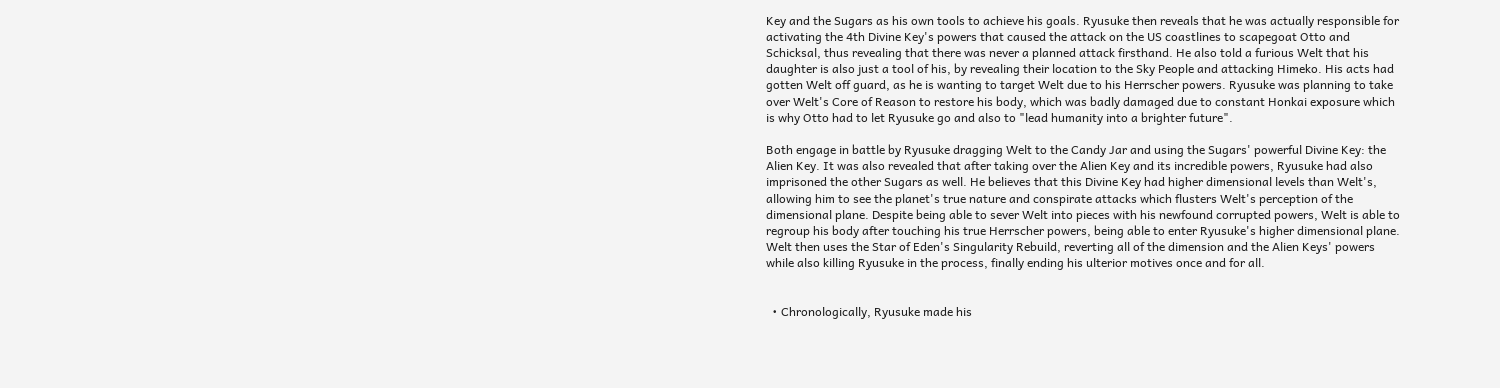Key and the Sugars as his own tools to achieve his goals. Ryusuke then reveals that he was actually responsible for activating the 4th Divine Key's powers that caused the attack on the US coastlines to scapegoat Otto and Schicksal, thus revealing that there was never a planned attack firsthand. He also told a furious Welt that his daughter is also just a tool of his, by revealing their location to the Sky People and attacking Himeko. His acts had gotten Welt off guard, as he is wanting to target Welt due to his Herrscher powers. Ryusuke was planning to take over Welt's Core of Reason to restore his body, which was badly damaged due to constant Honkai exposure which is why Otto had to let Ryusuke go and also to "lead humanity into a brighter future".

Both engage in battle by Ryusuke dragging Welt to the Candy Jar and using the Sugars' powerful Divine Key: the Alien Key. It was also revealed that after taking over the Alien Key and its incredible powers, Ryusuke had also imprisoned the other Sugars as well. He believes that this Divine Key had higher dimensional levels than Welt's, allowing him to see the planet's true nature and conspirate attacks which flusters Welt's perception of the dimensional plane. Despite being able to sever Welt into pieces with his newfound corrupted powers, Welt is able to regroup his body after touching his true Herrscher powers, being able to enter Ryusuke's higher dimensional plane. Welt then uses the Star of Eden's Singularity Rebuild, reverting all of the dimension and the Alien Keys' powers while also killing Ryusuke in the process, finally ending his ulterior motives once and for all.


  • Chronologically, Ryusuke made his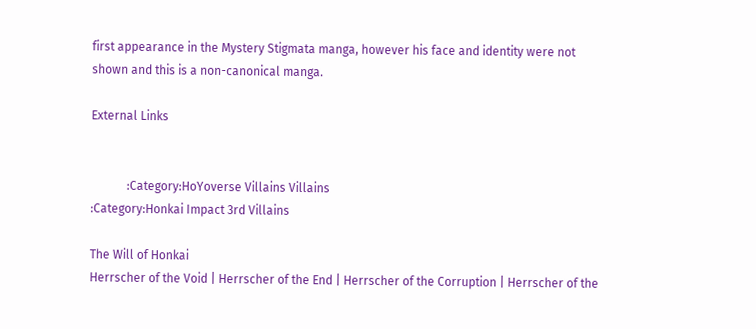first appearance in the Mystery Stigmata manga, however his face and identity were not shown and this is a non-canonical manga.

External Links


            :Category:HoYoverse Villains Villains
:Category:Honkai Impact 3rd Villains

The Will of Honkai
Herrscher of the Void | Herrscher of the End | Herrscher of the Corruption | Herrscher of the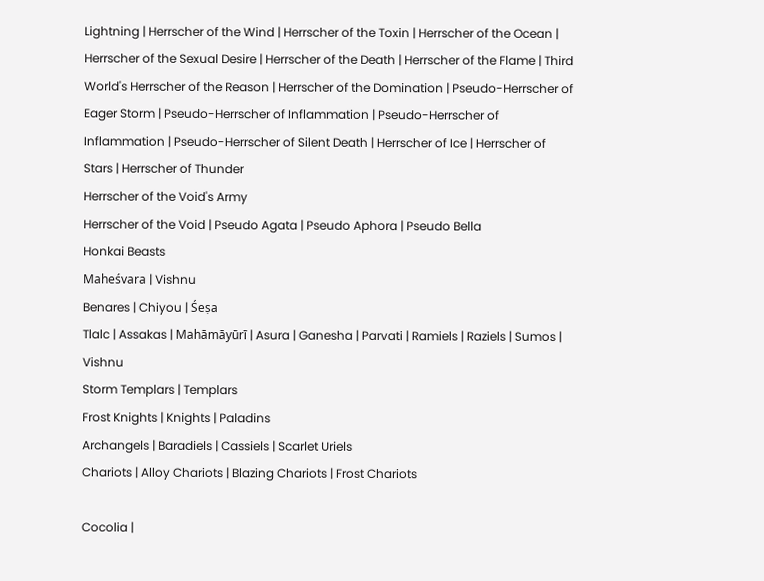Lightning | Herrscher of the Wind | Herrscher of the Toxin | Herrscher of the Ocean | Herrscher of the Sexual Desire | Herrscher of the Death | Herrscher of the Flame | Third World's Herrscher of the Reason | Herrscher of the Domination | Pseudo-Herrscher of Eager Storm | Pseudo-Herrscher of Inflammation | Pseudo-Herrscher of Inflammation | Pseudo-Herrscher of Silent Death | Herrscher of Ice | Herrscher of Stars | Herrscher of Thunder
Herrscher of the Void's Army
Herrscher of the Void | Pseudo Agata | Pseudo Aphora | Pseudo Bella
Honkai Beasts
Maheśvara | Vishnu
Benares | Chiyou | Śeṣa
Tlalc | Assakas | Mahāmāyūrī | Asura | Ganesha | Parvati | Ramiels | Raziels | Sumos | Vishnu
Storm Templars | Templars
Frost Knights | Knights | Paladins
Archangels | Baradiels | Cassiels | Scarlet Uriels
Chariots | Alloy Chariots | Blazing Chariots | Frost Chariots

Cocolia |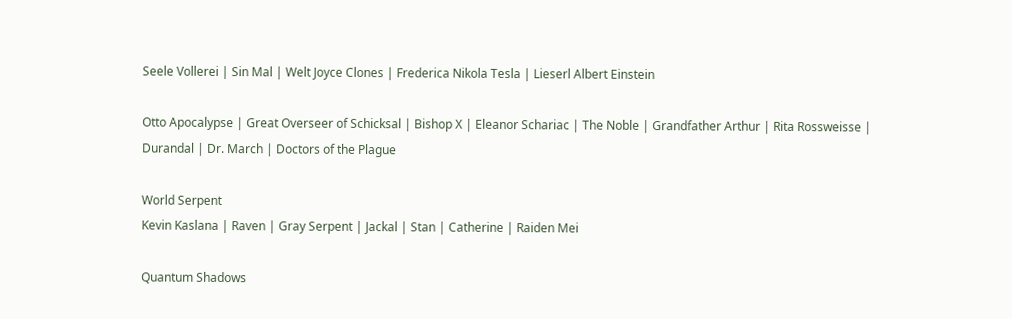Seele Vollerei | Sin Mal | Welt Joyce Clones | Frederica Nikola Tesla | Lieserl Albert Einstein

Otto Apocalypse | Great Overseer of Schicksal | Bishop X | Eleanor Schariac | The Noble | Grandfather Arthur | Rita Rossweisse | Durandal | Dr. March | Doctors of the Plague

World Serpent
Kevin Kaslana | Raven | Gray Serpent | Jackal | Stan | Catherine | Raiden Mei

Quantum Shadows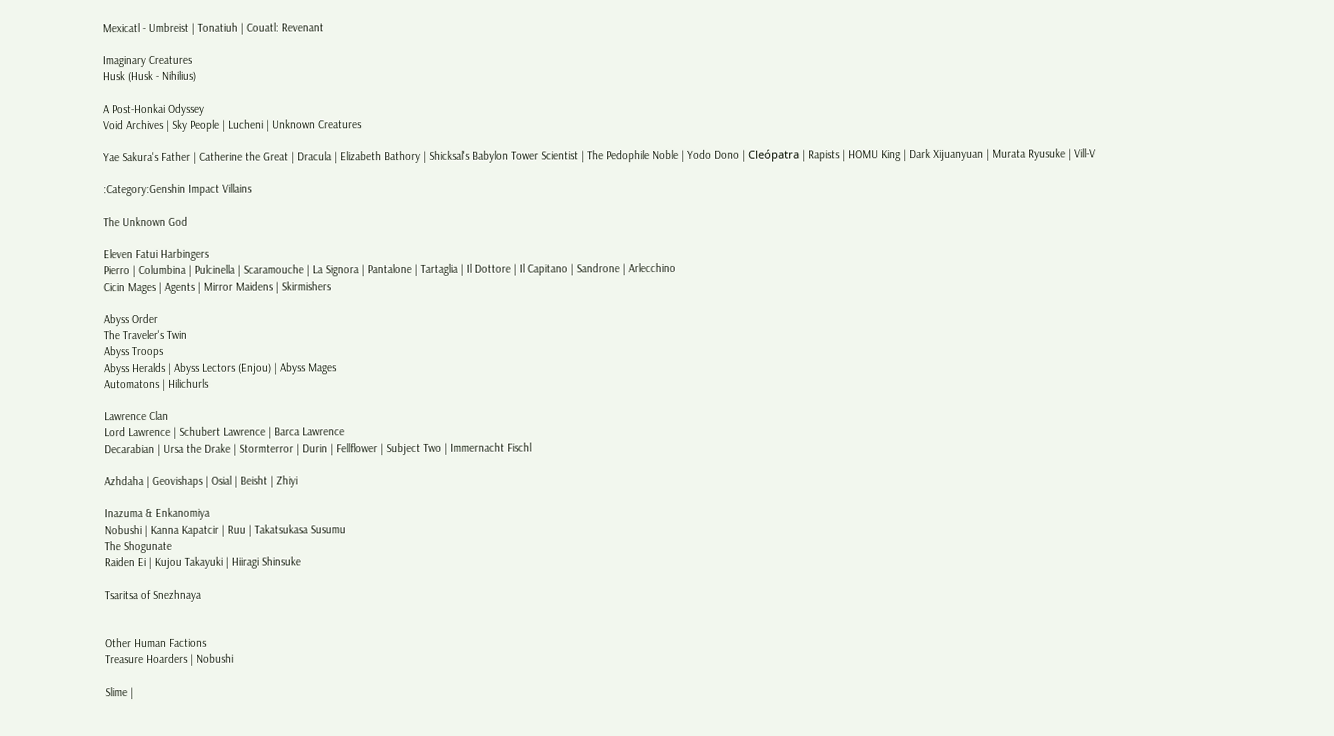Mexicatl - Umbreist | Tonatiuh | Couatl: Revenant

Imaginary Creatures
Husk (Husk - Nihilius)

A Post-Honkai Odyssey
Void Archives | Sky People | Lucheni | Unknown Creatures

Yae Sakura's Father | Catherine the Great | Dracula | Elizabeth Bathory | Shicksal's Babylon Tower Scientist | The Pedophile Noble | Yodo Dono | Cleópatra | Rapists | HOMU King | Dark Xijuanyuan | Murata Ryusuke | Vill-V

:Category:Genshin Impact Villains

The Unknown God

Eleven Fatui Harbingers
Pierro | Columbina | Pulcinella | Scaramouche | La Signora | Pantalone | Tartaglia | Il Dottore | Il Capitano | Sandrone | Arlecchino
Cicin Mages | Agents | Mirror Maidens | Skirmishers

Abyss Order
The Traveler's Twin
Abyss Troops
Abyss Heralds | Abyss Lectors (Enjou) | Abyss Mages
Automatons | Hilichurls

Lawrence Clan
Lord Lawrence | Schubert Lawrence | Barca Lawrence
Decarabian | Ursa the Drake | Stormterror | Durin | Fellflower | Subject Two | Immernacht Fischl

Azhdaha | Geovishaps | Osial | Beisht | Zhiyi

Inazuma & Enkanomiya
Nobushi | Kanna Kapatcir | Ruu | Takatsukasa Susumu
The Shogunate
Raiden Ei | Kujou Takayuki | Hiiragi Shinsuke

Tsaritsa of Snezhnaya


Other Human Factions
Treasure Hoarders | Nobushi

Slime |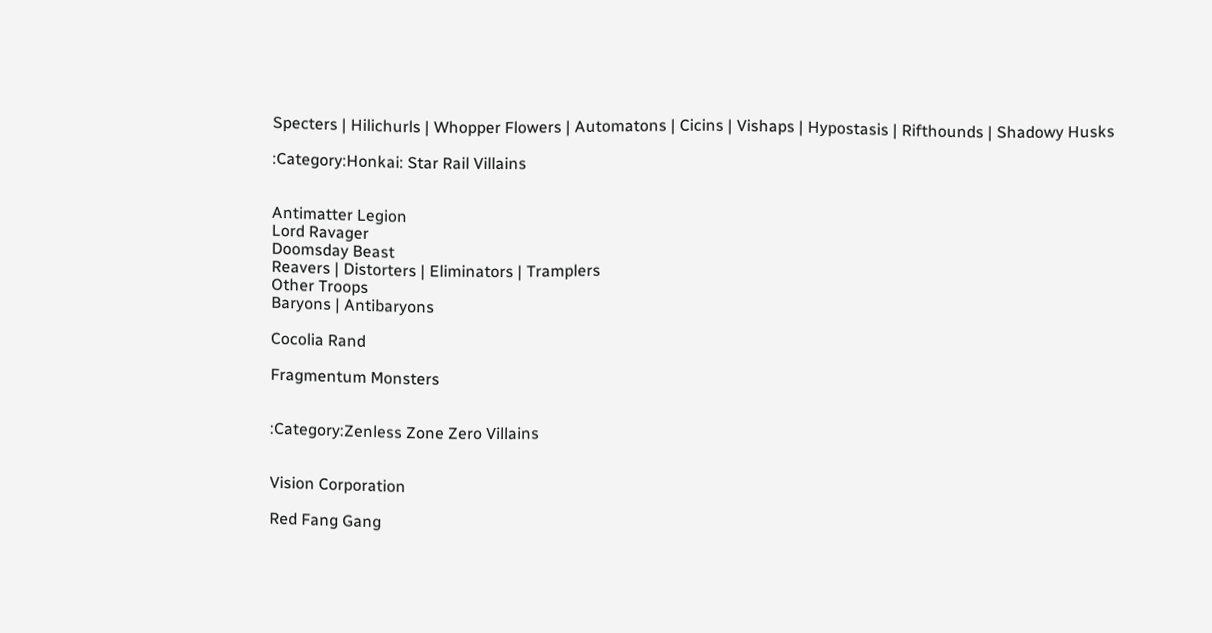Specters | Hilichurls | Whopper Flowers | Automatons | Cicins | Vishaps | Hypostasis | Rifthounds | Shadowy Husks

:Category:Honkai: Star Rail Villains


Antimatter Legion
Lord Ravager
Doomsday Beast
Reavers | Distorters | Eliminators | Tramplers
Other Troops
Baryons | Antibaryons

Cocolia Rand

Fragmentum Monsters


:Category:Zenless Zone Zero Villains


Vision Corporation

Red Fang Gang